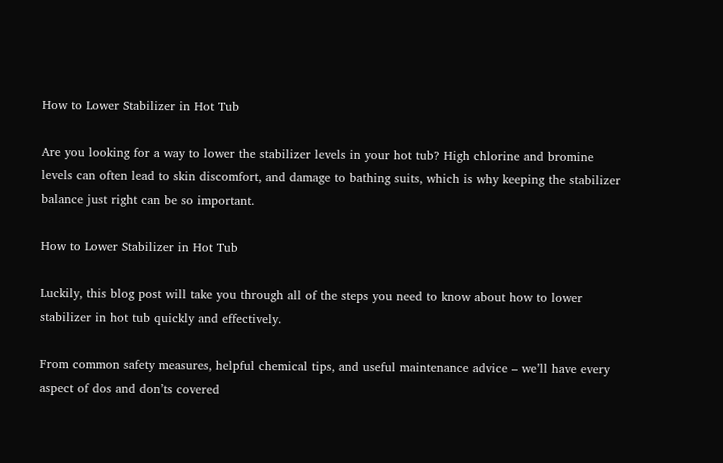How to Lower Stabilizer in Hot Tub

Are you looking for a way to lower the stabilizer levels in your hot tub? High chlorine and bromine levels can often lead to skin discomfort, and damage to bathing suits, which is why keeping the stabilizer balance just right can be so important.

How to Lower Stabilizer in Hot Tub

Luckily, this blog post will take you through all of the steps you need to know about how to lower stabilizer in hot tub quickly and effectively.

From common safety measures, helpful chemical tips, and useful maintenance advice – we’ll have every aspect of dos and don’ts covered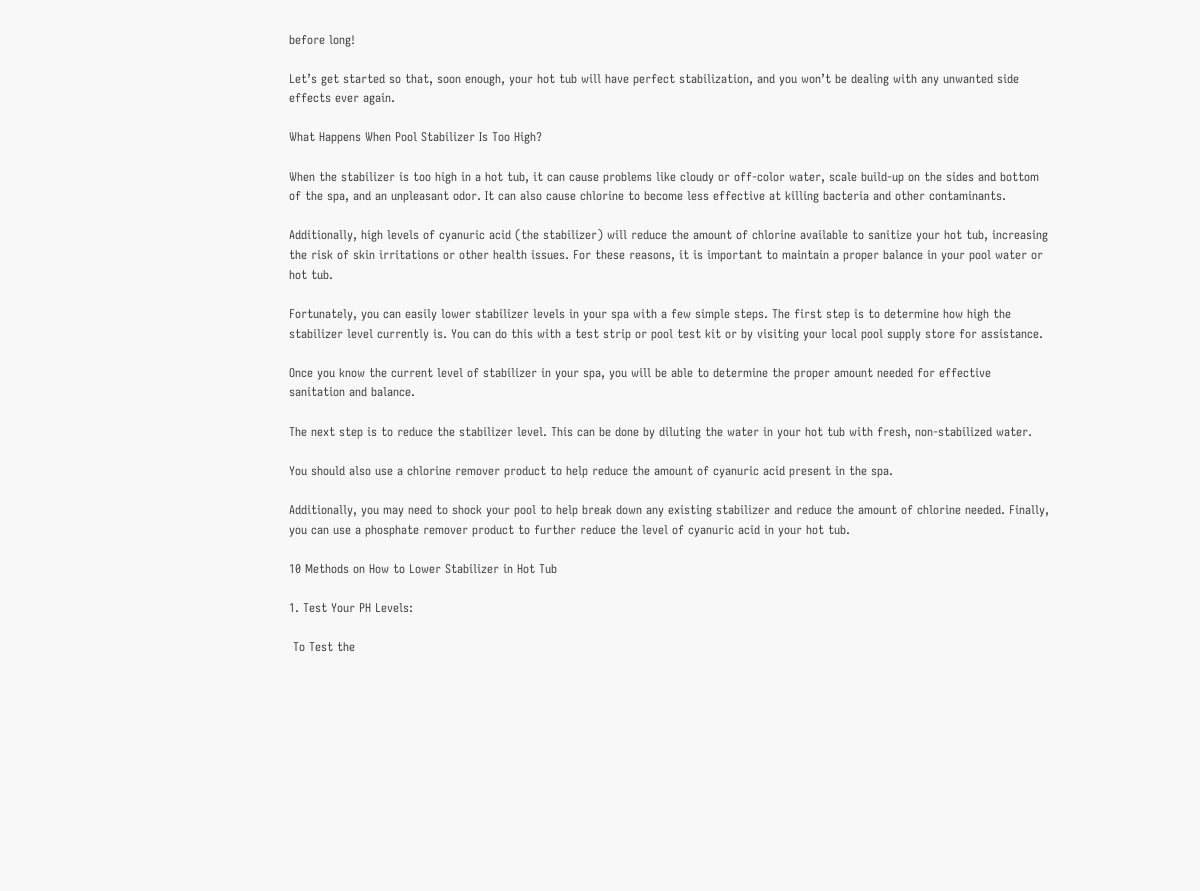before long!

Let’s get started so that, soon enough, your hot tub will have perfect stabilization, and you won’t be dealing with any unwanted side effects ever again.

What Happens When Pool Stabilizer Is Too High?

When the stabilizer is too high in a hot tub, it can cause problems like cloudy or off-color water, scale build-up on the sides and bottom of the spa, and an unpleasant odor. It can also cause chlorine to become less effective at killing bacteria and other contaminants.

Additionally, high levels of cyanuric acid (the stabilizer) will reduce the amount of chlorine available to sanitize your hot tub, increasing the risk of skin irritations or other health issues. For these reasons, it is important to maintain a proper balance in your pool water or hot tub.

Fortunately, you can easily lower stabilizer levels in your spa with a few simple steps. The first step is to determine how high the stabilizer level currently is. You can do this with a test strip or pool test kit or by visiting your local pool supply store for assistance.

Once you know the current level of stabilizer in your spa, you will be able to determine the proper amount needed for effective sanitation and balance.

The next step is to reduce the stabilizer level. This can be done by diluting the water in your hot tub with fresh, non-stabilized water.

You should also use a chlorine remover product to help reduce the amount of cyanuric acid present in the spa.

Additionally, you may need to shock your pool to help break down any existing stabilizer and reduce the amount of chlorine needed. Finally, you can use a phosphate remover product to further reduce the level of cyanuric acid in your hot tub.

10 Methods on How to Lower Stabilizer in Hot Tub

1. Test Your PH Levels:

 To Test the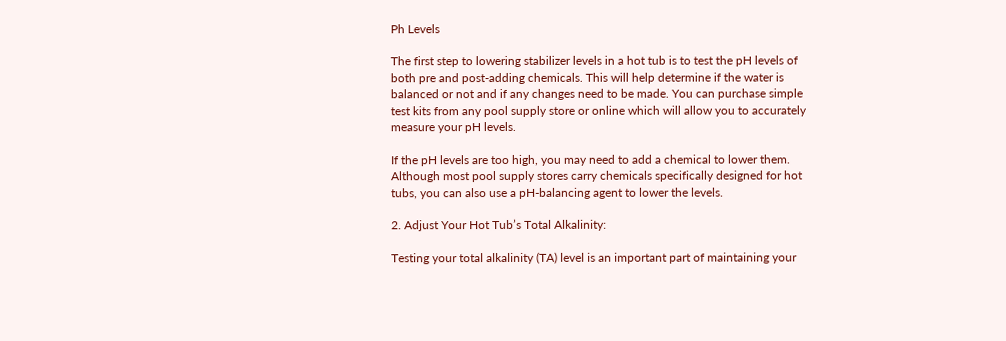Ph Levels

The first step to lowering stabilizer levels in a hot tub is to test the pH levels of both pre and post-adding chemicals. This will help determine if the water is balanced or not and if any changes need to be made. You can purchase simple test kits from any pool supply store or online which will allow you to accurately measure your pH levels.

If the pH levels are too high, you may need to add a chemical to lower them. Although most pool supply stores carry chemicals specifically designed for hot tubs, you can also use a pH-balancing agent to lower the levels.

2. Adjust Your Hot Tub’s Total Alkalinity:

Testing your total alkalinity (TA) level is an important part of maintaining your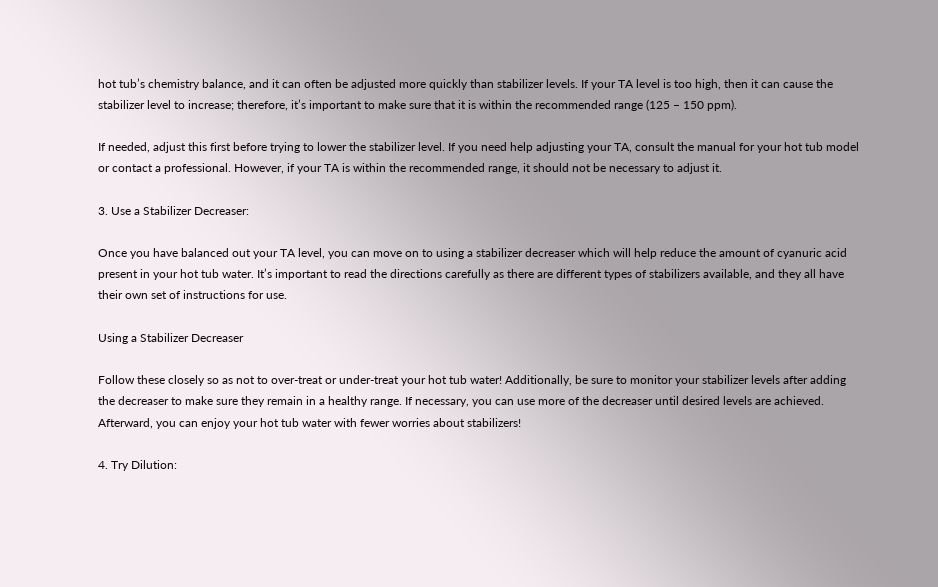hot tub’s chemistry balance, and it can often be adjusted more quickly than stabilizer levels. If your TA level is too high, then it can cause the stabilizer level to increase; therefore, it’s important to make sure that it is within the recommended range (125 – 150 ppm).

If needed, adjust this first before trying to lower the stabilizer level. If you need help adjusting your TA, consult the manual for your hot tub model or contact a professional. However, if your TA is within the recommended range, it should not be necessary to adjust it.

3. Use a Stabilizer Decreaser:

Once you have balanced out your TA level, you can move on to using a stabilizer decreaser which will help reduce the amount of cyanuric acid present in your hot tub water. It’s important to read the directions carefully as there are different types of stabilizers available, and they all have their own set of instructions for use.

Using a Stabilizer Decreaser

Follow these closely so as not to over-treat or under-treat your hot tub water! Additionally, be sure to monitor your stabilizer levels after adding the decreaser to make sure they remain in a healthy range. If necessary, you can use more of the decreaser until desired levels are achieved. Afterward, you can enjoy your hot tub water with fewer worries about stabilizers!

4. Try Dilution: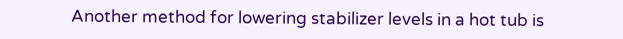Another method for lowering stabilizer levels in a hot tub is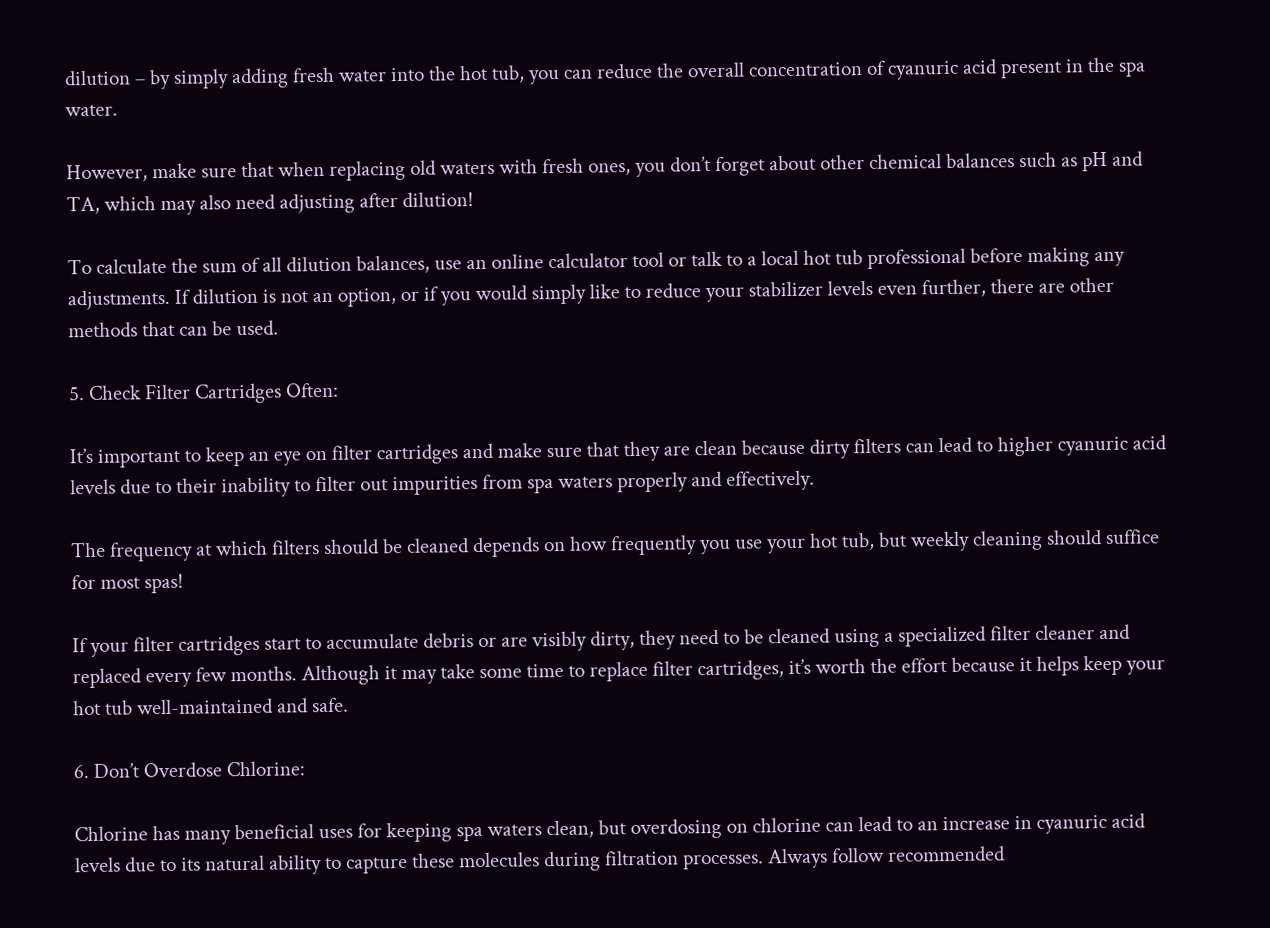dilution – by simply adding fresh water into the hot tub, you can reduce the overall concentration of cyanuric acid present in the spa water.

However, make sure that when replacing old waters with fresh ones, you don’t forget about other chemical balances such as pH and TA, which may also need adjusting after dilution!

To calculate the sum of all dilution balances, use an online calculator tool or talk to a local hot tub professional before making any adjustments. If dilution is not an option, or if you would simply like to reduce your stabilizer levels even further, there are other methods that can be used.

5. Check Filter Cartridges Often:

It’s important to keep an eye on filter cartridges and make sure that they are clean because dirty filters can lead to higher cyanuric acid levels due to their inability to filter out impurities from spa waters properly and effectively.

The frequency at which filters should be cleaned depends on how frequently you use your hot tub, but weekly cleaning should suffice for most spas!

If your filter cartridges start to accumulate debris or are visibly dirty, they need to be cleaned using a specialized filter cleaner and replaced every few months. Although it may take some time to replace filter cartridges, it’s worth the effort because it helps keep your hot tub well-maintained and safe.

6. Don’t Overdose Chlorine:

Chlorine has many beneficial uses for keeping spa waters clean, but overdosing on chlorine can lead to an increase in cyanuric acid levels due to its natural ability to capture these molecules during filtration processes. Always follow recommended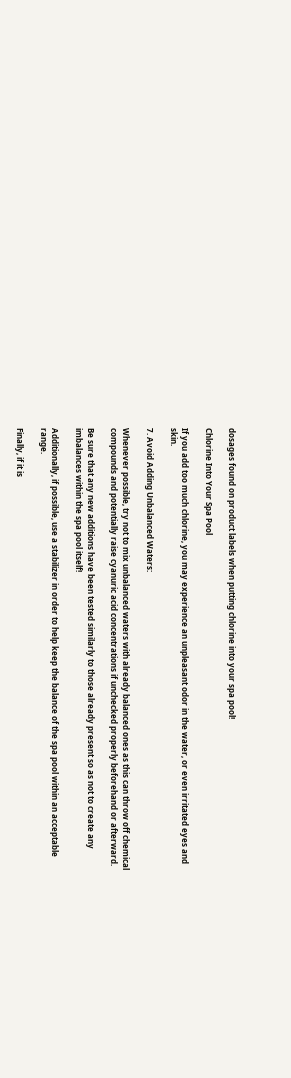dosages found on product labels when putting chlorine into your spa pool!

Chlorine Into Your Spa Pool

If you add too much chlorine, you may experience an unpleasant odor in the water, or even irritated eyes and skin.

7. Avoid Adding Unbalanced Waters:

Whenever possible, try not to mix unbalanced waters with already balanced ones as this can throw off chemical compounds and potentially raise cyanuric acid concentrations if unchecked properly beforehand or afterward.

Be sure that any new additions have been tested similarly to those already present so as not to create any imbalances within the spa pool itself!

Additionally, if possible, use a stabilizer in order to help keep the balance of the spa pool within an acceptable range.

Finally, if it is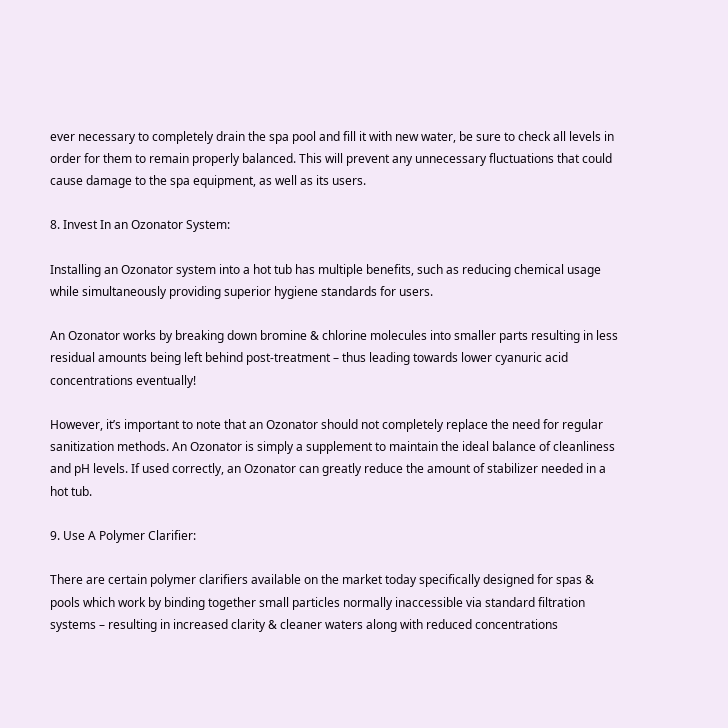ever necessary to completely drain the spa pool and fill it with new water, be sure to check all levels in order for them to remain properly balanced. This will prevent any unnecessary fluctuations that could cause damage to the spa equipment, as well as its users.

8. Invest In an Ozonator System:

Installing an Ozonator system into a hot tub has multiple benefits, such as reducing chemical usage while simultaneously providing superior hygiene standards for users.

An Ozonator works by breaking down bromine & chlorine molecules into smaller parts resulting in less residual amounts being left behind post-treatment – thus leading towards lower cyanuric acid concentrations eventually!

However, it’s important to note that an Ozonator should not completely replace the need for regular sanitization methods. An Ozonator is simply a supplement to maintain the ideal balance of cleanliness and pH levels. If used correctly, an Ozonator can greatly reduce the amount of stabilizer needed in a hot tub.

9. Use A Polymer Clarifier:

There are certain polymer clarifiers available on the market today specifically designed for spas & pools which work by binding together small particles normally inaccessible via standard filtration systems – resulting in increased clarity & cleaner waters along with reduced concentrations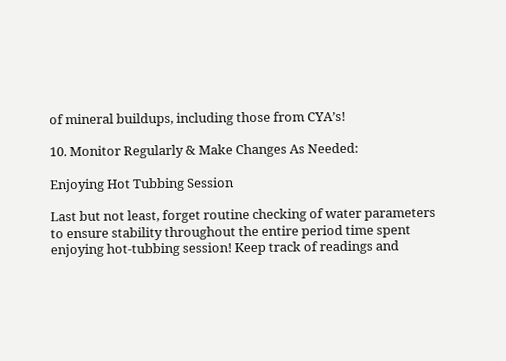of mineral buildups, including those from CYA’s!

10. Monitor Regularly & Make Changes As Needed:

Enjoying Hot Tubbing Session

Last but not least, forget routine checking of water parameters to ensure stability throughout the entire period time spent enjoying hot-tubbing session! Keep track of readings and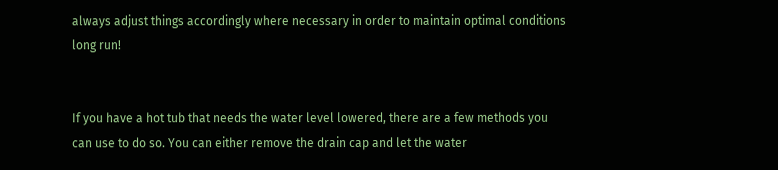always adjust things accordingly where necessary in order to maintain optimal conditions long run!


If you have a hot tub that needs the water level lowered, there are a few methods you can use to do so. You can either remove the drain cap and let the water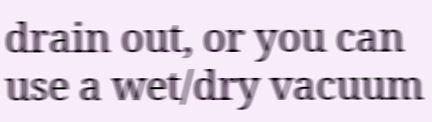drain out, or you can use a wet/dry vacuum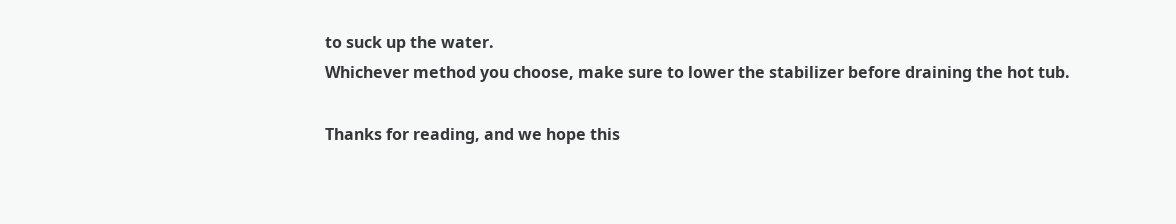to suck up the water.
Whichever method you choose, make sure to lower the stabilizer before draining the hot tub.

Thanks for reading, and we hope this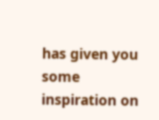has given you some inspiration on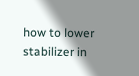how to lower stabilizer in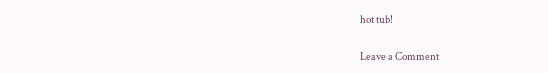hot tub!

Leave a Comment